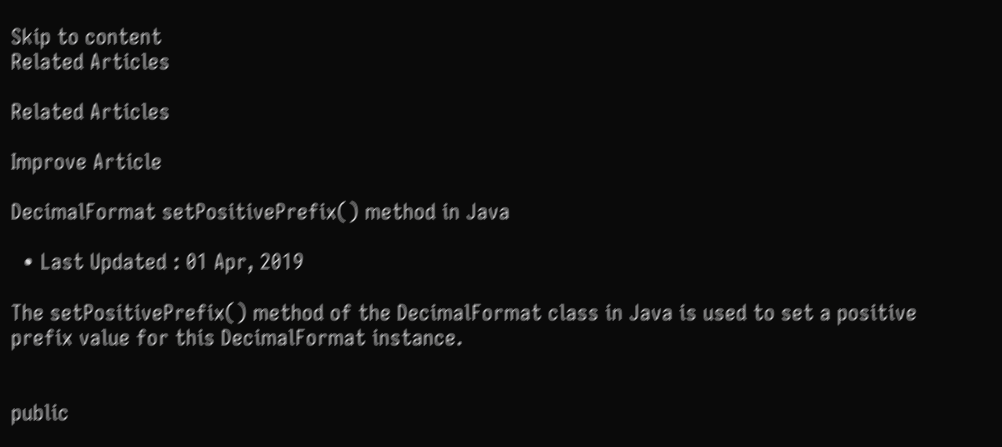Skip to content
Related Articles

Related Articles

Improve Article

DecimalFormat setPositivePrefix() method in Java

  • Last Updated : 01 Apr, 2019

The setPositivePrefix() method of the DecimalFormat class in Java is used to set a positive prefix value for this DecimalFormat instance.


public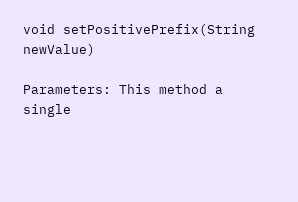void setPositivePrefix(String newValue)

Parameters: This method a single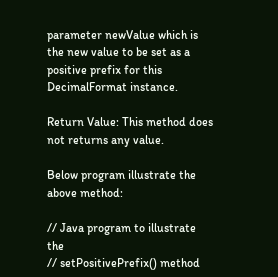parameter newValue which is the new value to be set as a positive prefix for this DecimalFormat instance.

Return Value: This method does not returns any value.

Below program illustrate the above method:

// Java program to illustrate the
// setPositivePrefix() method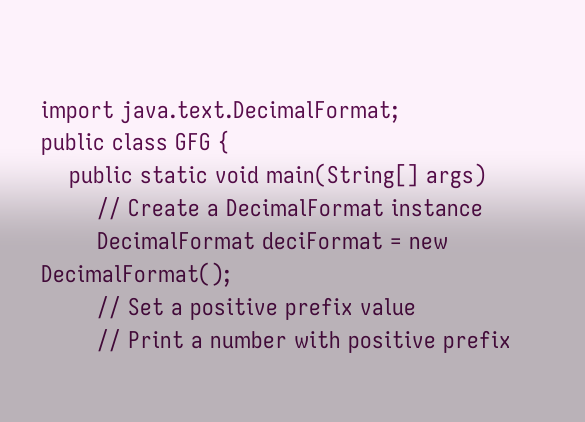import java.text.DecimalFormat;
public class GFG {
    public static void main(String[] args)
        // Create a DecimalFormat instance
        DecimalFormat deciFormat = new DecimalFormat();
        // Set a positive prefix value
        // Print a number with positive prefix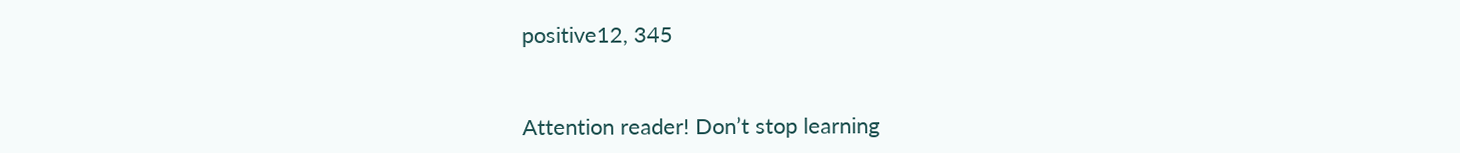positive12, 345


Attention reader! Don’t stop learning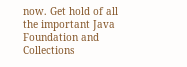now. Get hold of all the important Java Foundation and Collections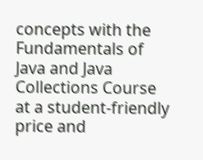concepts with the Fundamentals of Java and Java Collections Course at a student-friendly price and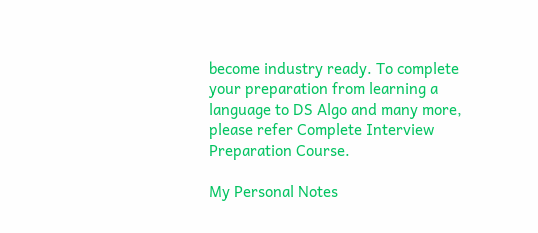become industry ready. To complete your preparation from learning a language to DS Algo and many more,  please refer Complete Interview Preparation Course.

My Personal Notes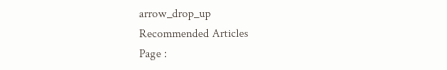arrow_drop_up
Recommended Articles
Page :